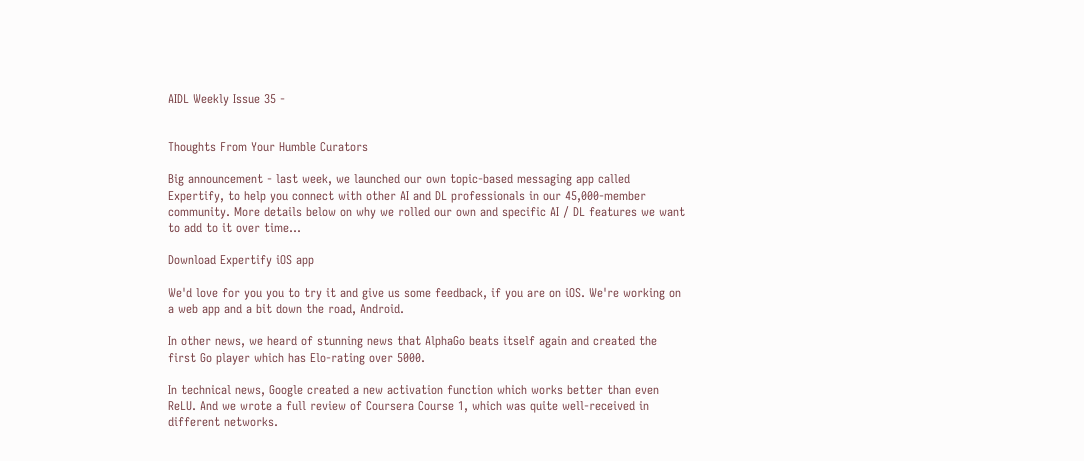AIDL Weekly Issue 35 -


Thoughts From Your Humble Curators

Big announcement - last week, we launched our own topic-based messaging app called Expertify, to help you connect with other AI and DL professionals in our 45,000-member community. More details below on why we rolled our own and specific AI / DL features we want to add to it over time...

Download Expertify iOS app

We'd love for you you to try it and give us some feedback, if you are on iOS. We're working on a web app and a bit down the road, Android.

In other news, we heard of stunning news that AlphaGo beats itself again and created the first Go player which has Elo-rating over 5000.

In technical news, Google created a new activation function which works better than even ReLU. And we wrote a full review of Coursera Course 1, which was quite well-received in different networks.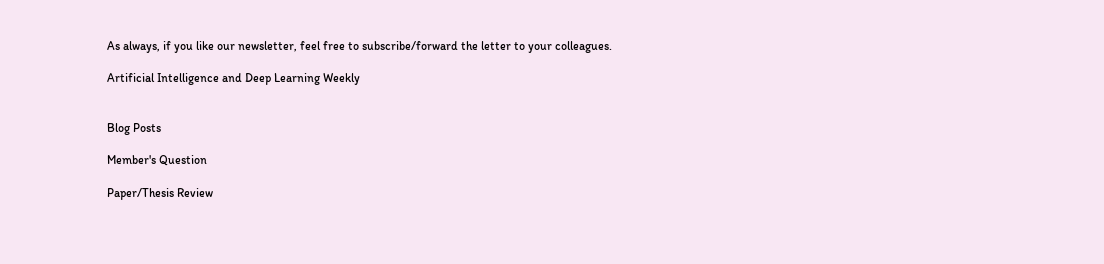As always, if you like our newsletter, feel free to subscribe/forward the letter to your colleagues.

Artificial Intelligence and Deep Learning Weekly


Blog Posts

Member's Question

Paper/Thesis Review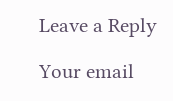Leave a Reply

Your email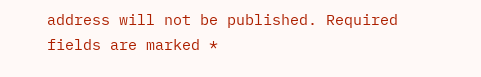address will not be published. Required fields are marked *